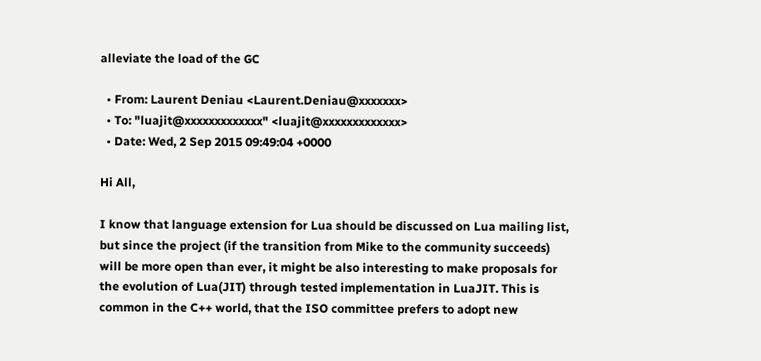alleviate the load of the GC

  • From: Laurent Deniau <Laurent.Deniau@xxxxxxx>
  • To: "luajit@xxxxxxxxxxxxx" <luajit@xxxxxxxxxxxxx>
  • Date: Wed, 2 Sep 2015 09:49:04 +0000

Hi All,

I know that language extension for Lua should be discussed on Lua mailing list,
but since the project (if the transition from Mike to the community succeeds)
will be more open than ever, it might be also interesting to make proposals for
the evolution of Lua(JIT) through tested implementation in LuaJIT. This is
common in the C++ world, that the ISO committee prefers to adopt new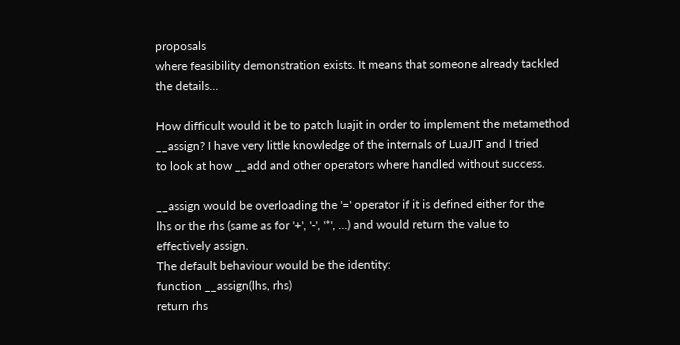proposals
where feasibility demonstration exists. It means that someone already tackled
the details...

How difficult would it be to patch luajit in order to implement the metamethod
__assign? I have very little knowledge of the internals of LuaJIT and I tried
to look at how __add and other operators where handled without success.

__assign would be overloading the '=' operator if it is defined either for the
lhs or the rhs (same as for '+', '-', '*', ...) and would return the value to
effectively assign.
The default behaviour would be the identity:
function __assign(lhs, rhs)
return rhs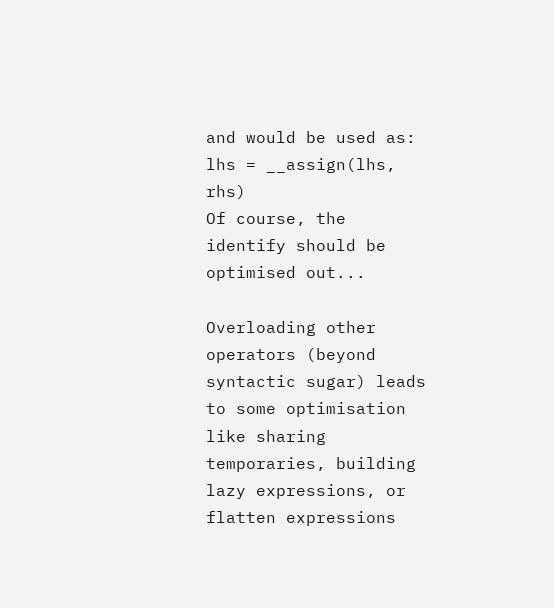and would be used as:
lhs = __assign(lhs, rhs)
Of course, the identify should be optimised out...

Overloading other operators (beyond syntactic sugar) leads to some optimisation
like sharing temporaries, building lazy expressions, or flatten expressions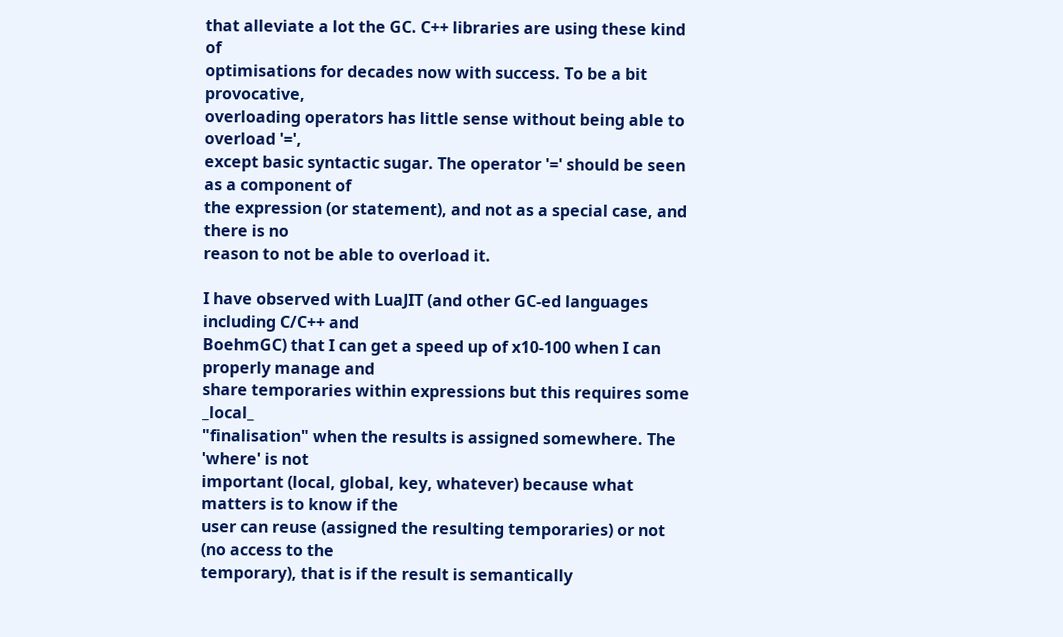that alleviate a lot the GC. C++ libraries are using these kind of
optimisations for decades now with success. To be a bit provocative,
overloading operators has little sense without being able to overload '=',
except basic syntactic sugar. The operator '=' should be seen as a component of
the expression (or statement), and not as a special case, and there is no
reason to not be able to overload it.

I have observed with LuaJIT (and other GC-ed languages including C/C++ and
BoehmGC) that I can get a speed up of x10-100 when I can properly manage and
share temporaries within expressions but this requires some _local_
"finalisation" when the results is assigned somewhere. The 'where' is not
important (local, global, key, whatever) because what matters is to know if the
user can reuse (assigned the resulting temporaries) or not (no access to the
temporary), that is if the result is semantically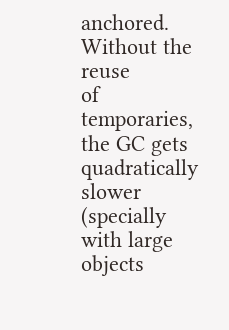anchored. Without the reuse
of temporaries, the GC gets quadratically slower (specially with large objects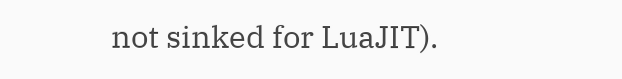not sinked for LuaJIT).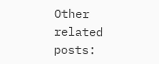Other related posts: